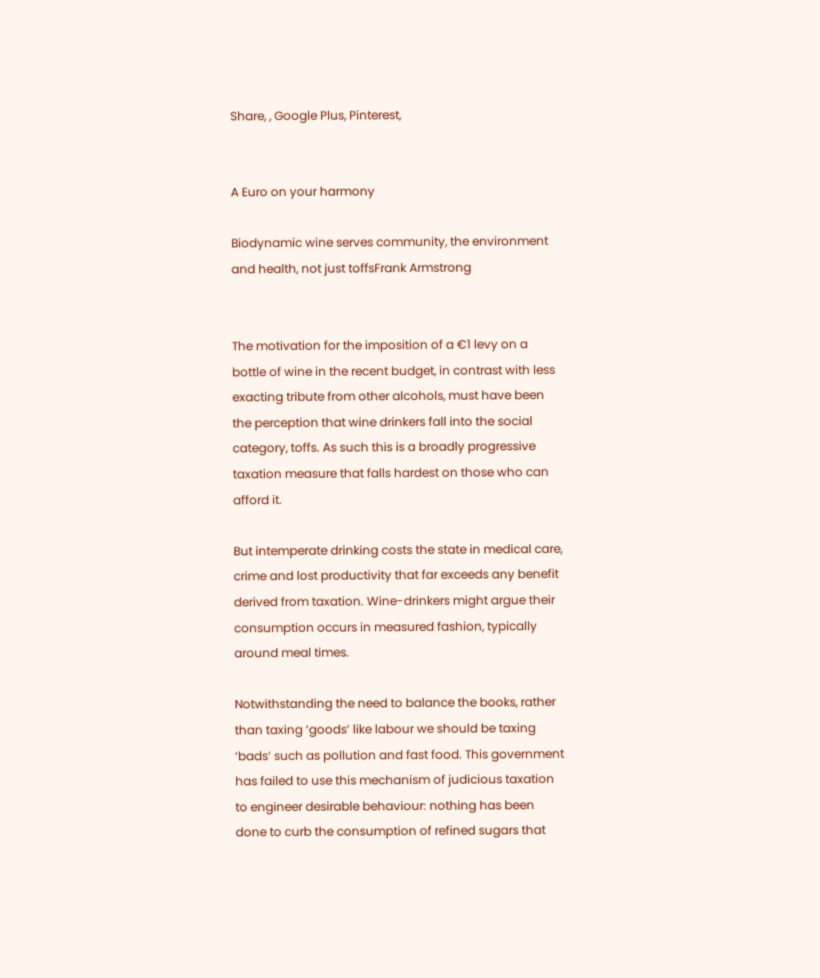Share, , Google Plus, Pinterest,


A Euro on your harmony

Biodynamic wine serves community, the environment and health, not just toffsFrank Armstrong


The motivation for the imposition of a €1 levy on a bottle of wine in the recent budget, in contrast with less exacting tribute from other alcohols, must have been the perception that wine drinkers fall into the social category, toffs. As such this is a broadly progressive taxation measure that falls hardest on those who can afford it.

But intemperate drinking costs the state in medical care, crime and lost productivity that far exceeds any benefit derived from taxation. Wine-drinkers might argue their consumption occurs in measured fashion, typically around meal times.

Notwithstanding the need to balance the books, rather than taxing ‘goods’ like labour we should be taxing ‘bads’ such as pollution and fast food. This government has failed to use this mechanism of judicious taxation to engineer desirable behaviour: nothing has been done to curb the consumption of refined sugars that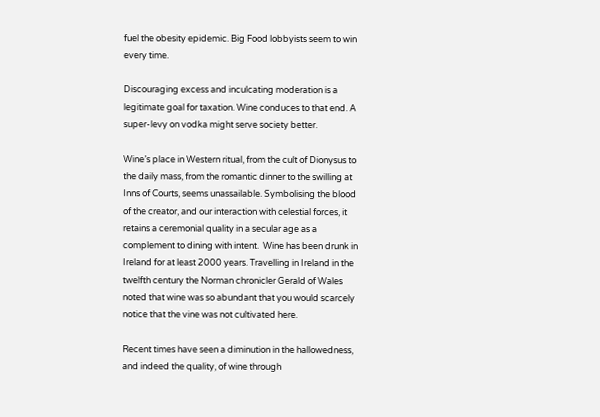fuel the obesity epidemic. Big Food lobbyists seem to win every time.

Discouraging excess and inculcating moderation is a legitimate goal for taxation. Wine conduces to that end. A super-levy on vodka might serve society better.

Wine’s place in Western ritual, from the cult of Dionysus to the daily mass, from the romantic dinner to the swilling at Inns of Courts, seems unassailable. Symbolising the blood of the creator, and our interaction with celestial forces, it retains a ceremonial quality in a secular age as a complement to dining with intent.  Wine has been drunk in Ireland for at least 2000 years. Travelling in Ireland in the twelfth century the Norman chronicler Gerald of Wales noted that wine was so abundant that you would scarcely notice that the vine was not cultivated here.

Recent times have seen a diminution in the hallowedness, and indeed the quality, of wine through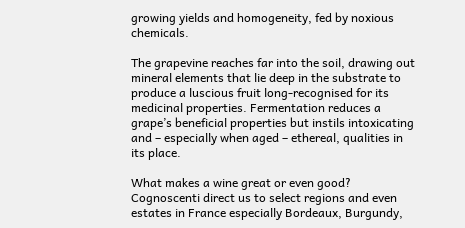growing yields and homogeneity, fed by noxious chemicals.

The grapevine reaches far into the soil, drawing out mineral elements that lie deep in the substrate to produce a luscious fruit long-recognised for its medicinal properties. Fermentation reduces a grape’s beneficial properties but instils intoxicating and – especially when aged – ethereal, qualities in its place.

What makes a wine great or even good? Cognoscenti direct us to select regions and even estates in France especially Bordeaux, Burgundy,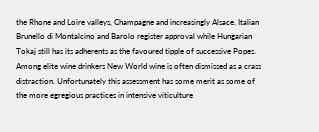the Rhone and Loire valleys, Champagne and increasingly Alsace. Italian Brunello di Montalcino and Barolo register approval while Hungarian Tokaj still has its adherents as the favoured tipple of successive Popes. Among elite wine drinkers New World wine is often dismissed as a crass distraction. Unfortunately this assessment has some merit as some of the more egregious practices in intensive viticulture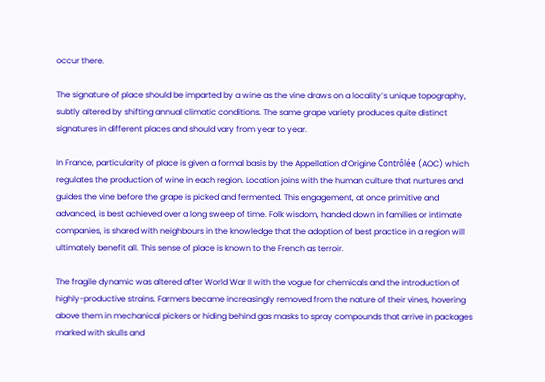occur there.

The signature of place should be imparted by a wine as the vine draws on a locality’s unique topography, subtly altered by shifting annual climatic conditions. The same grape variety produces quite distinct signatures in different places and should vary from year to year.

In France, particularity of place is given a formal basis by the Appellation d’Origine Contrôlée (AOC) which regulates the production of wine in each region. Location joins with the human culture that nurtures and guides the vine before the grape is picked and fermented. This engagement, at once primitive and advanced, is best achieved over a long sweep of time. Folk wisdom, handed down in families or intimate companies, is shared with neighbours in the knowledge that the adoption of best practice in a region will ultimately benefit all. This sense of place is known to the French as terroir.

The fragile dynamic was altered after World War II with the vogue for chemicals and the introduction of highly-productive strains. Farmers became increasingly removed from the nature of their vines, hovering above them in mechanical pickers or hiding behind gas masks to spray compounds that arrive in packages marked with skulls and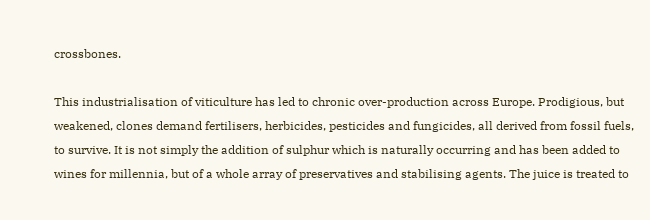crossbones.

This industrialisation of viticulture has led to chronic over-production across Europe. Prodigious, but weakened, clones demand fertilisers, herbicides, pesticides and fungicides, all derived from fossil fuels, to survive. It is not simply the addition of sulphur which is naturally occurring and has been added to wines for millennia, but of a whole array of preservatives and stabilising agents. The juice is treated to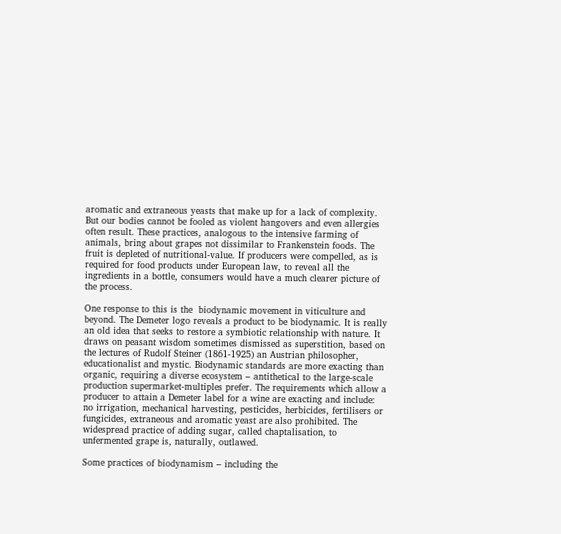aromatic and extraneous yeasts that make up for a lack of complexity. But our bodies cannot be fooled as violent hangovers and even allergies often result. These practices, analogous to the intensive farming of animals, bring about grapes not dissimilar to Frankenstein foods. The fruit is depleted of nutritional-value. If producers were compelled, as is required for food products under European law, to reveal all the ingredients in a bottle, consumers would have a much clearer picture of the process.

One response to this is the  biodynamic movement in viticulture and beyond. The Demeter logo reveals a product to be biodynamic. It is really an old idea that seeks to restore a symbiotic relationship with nature. It draws on peasant wisdom sometimes dismissed as superstition, based on the lectures of Rudolf Steiner (1861-1925) an Austrian philosopher, educationalist and mystic. Biodynamic standards are more exacting than organic, requiring a diverse ecosystem – antithetical to the large-scale production supermarket-multiples prefer. The requirements which allow a producer to attain a Demeter label for a wine are exacting and include: no irrigation, mechanical harvesting, pesticides, herbicides, fertilisers or fungicides, extraneous and aromatic yeast are also prohibited. The widespread practice of adding sugar, called chaptalisation, to unfermented grape is, naturally, outlawed.

Some practices of biodynamism – including the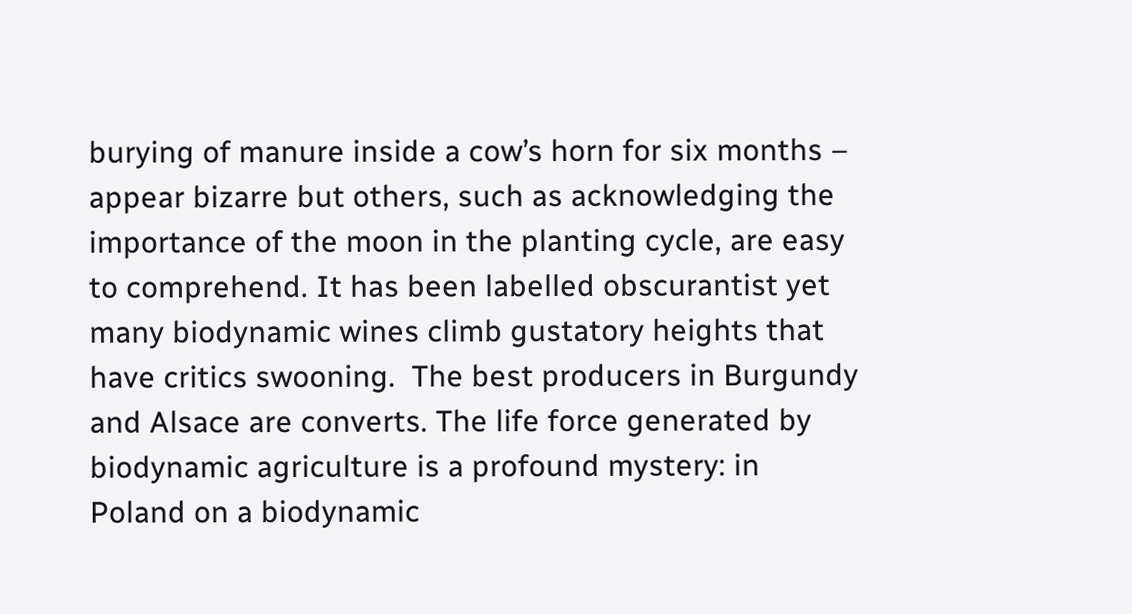burying of manure inside a cow’s horn for six months – appear bizarre but others, such as acknowledging the importance of the moon in the planting cycle, are easy to comprehend. It has been labelled obscurantist yet many biodynamic wines climb gustatory heights that have critics swooning.  The best producers in Burgundy and Alsace are converts. The life force generated by biodynamic agriculture is a profound mystery: in Poland on a biodynamic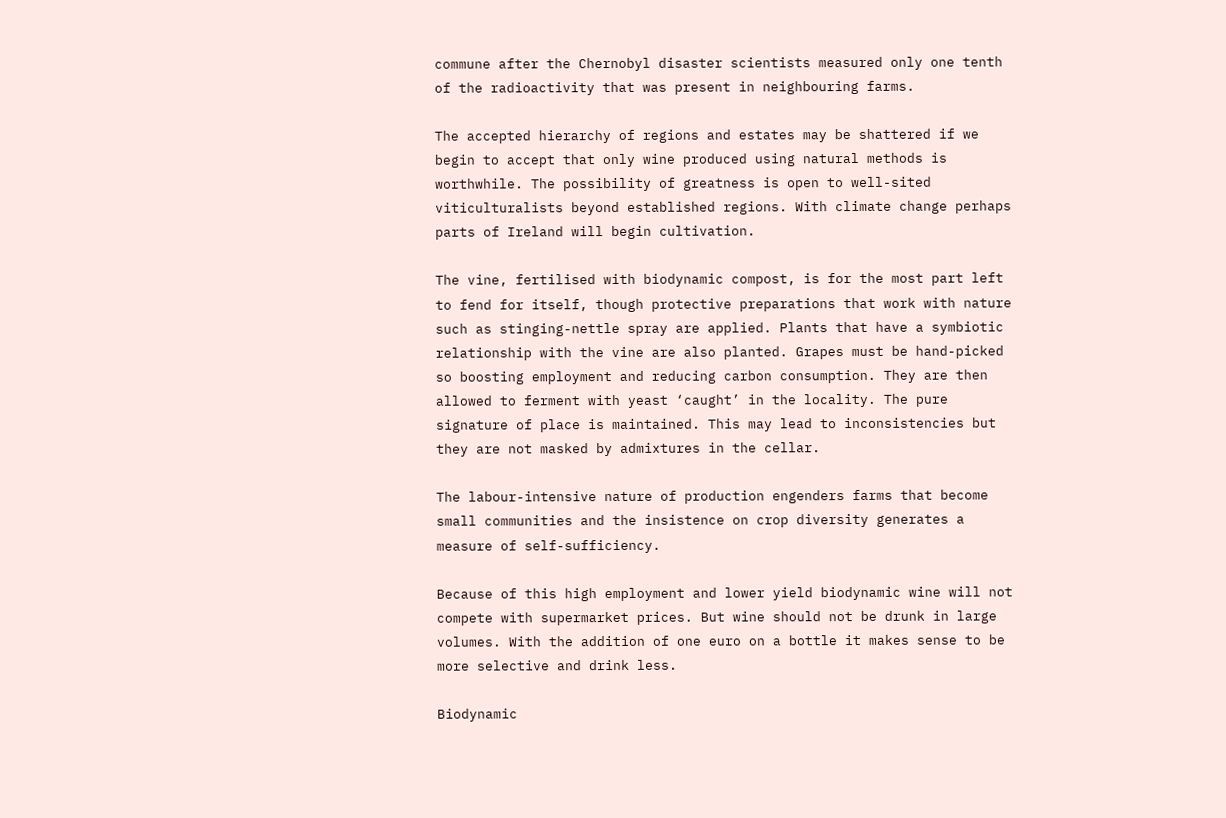commune after the Chernobyl disaster scientists measured only one tenth of the radioactivity that was present in neighbouring farms.

The accepted hierarchy of regions and estates may be shattered if we begin to accept that only wine produced using natural methods is worthwhile. The possibility of greatness is open to well-sited viticulturalists beyond established regions. With climate change perhaps parts of Ireland will begin cultivation.

The vine, fertilised with biodynamic compost, is for the most part left to fend for itself, though protective preparations that work with nature such as stinging-nettle spray are applied. Plants that have a symbiotic relationship with the vine are also planted. Grapes must be hand-picked so boosting employment and reducing carbon consumption. They are then allowed to ferment with yeast ‘caught’ in the locality. The pure signature of place is maintained. This may lead to inconsistencies but they are not masked by admixtures in the cellar.

The labour-intensive nature of production engenders farms that become small communities and the insistence on crop diversity generates a measure of self-sufficiency.

Because of this high employment and lower yield biodynamic wine will not compete with supermarket prices. But wine should not be drunk in large volumes. With the addition of one euro on a bottle it makes sense to be more selective and drink less.

Biodynamic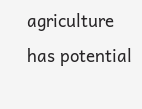agriculture has potential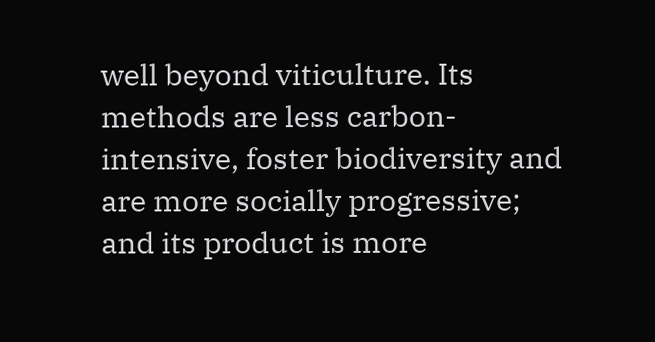well beyond viticulture. Its methods are less carbon-intensive, foster biodiversity and are more socially progressive; and its product is more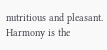nutritious and pleasant. Harmony is the